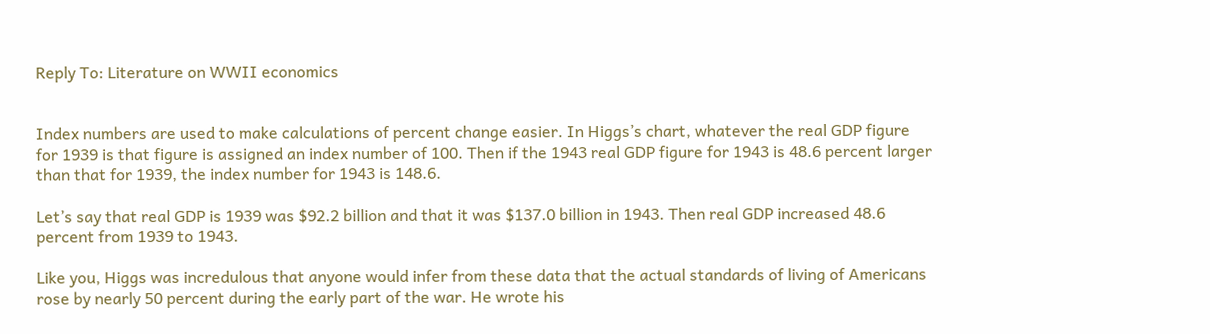Reply To: Literature on WWII economics


Index numbers are used to make calculations of percent change easier. In Higgs’s chart, whatever the real GDP figure for 1939 is that figure is assigned an index number of 100. Then if the 1943 real GDP figure for 1943 is 48.6 percent larger than that for 1939, the index number for 1943 is 148.6.

Let’s say that real GDP is 1939 was $92.2 billion and that it was $137.0 billion in 1943. Then real GDP increased 48.6 percent from 1939 to 1943.

Like you, Higgs was incredulous that anyone would infer from these data that the actual standards of living of Americans rose by nearly 50 percent during the early part of the war. He wrote his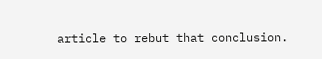article to rebut that conclusion.